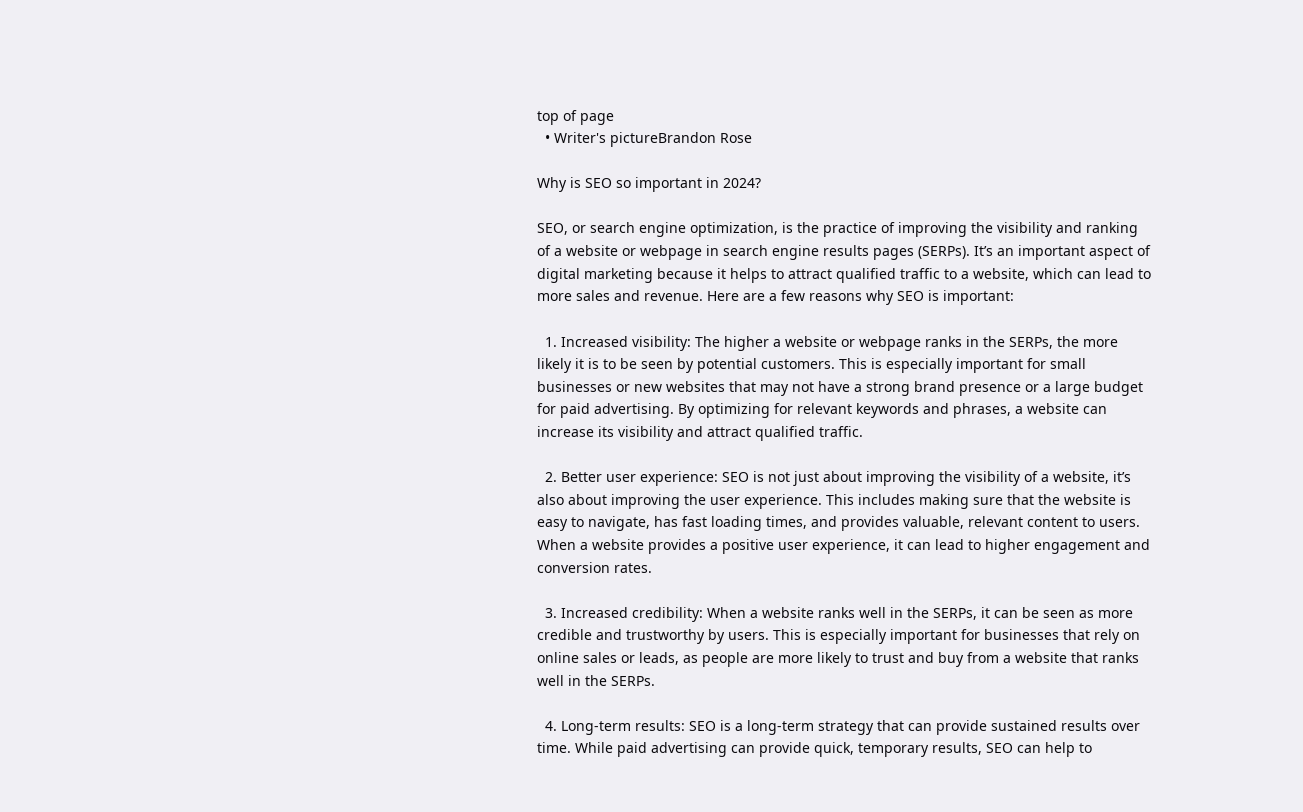top of page
  • Writer's pictureBrandon Rose

Why is SEO so important in 2024?

SEO, or search engine optimization, is the practice of improving the visibility and ranking of a website or webpage in search engine results pages (SERPs). It’s an important aspect of digital marketing because it helps to attract qualified traffic to a website, which can lead to more sales and revenue. Here are a few reasons why SEO is important:

  1. Increased visibility: The higher a website or webpage ranks in the SERPs, the more likely it is to be seen by potential customers. This is especially important for small businesses or new websites that may not have a strong brand presence or a large budget for paid advertising. By optimizing for relevant keywords and phrases, a website can increase its visibility and attract qualified traffic.

  2. Better user experience: SEO is not just about improving the visibility of a website, it’s also about improving the user experience. This includes making sure that the website is easy to navigate, has fast loading times, and provides valuable, relevant content to users. When a website provides a positive user experience, it can lead to higher engagement and conversion rates.

  3. Increased credibility: When a website ranks well in the SERPs, it can be seen as more credible and trustworthy by users. This is especially important for businesses that rely on online sales or leads, as people are more likely to trust and buy from a website that ranks well in the SERPs.

  4. Long-term results: SEO is a long-term strategy that can provide sustained results over time. While paid advertising can provide quick, temporary results, SEO can help to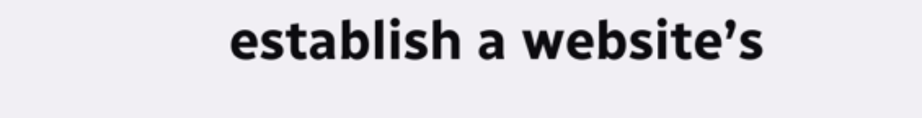establish a website’s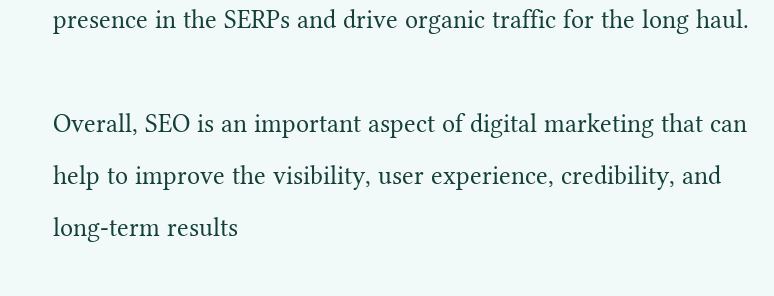presence in the SERPs and drive organic traffic for the long haul.

Overall, SEO is an important aspect of digital marketing that can help to improve the visibility, user experience, credibility, and long-term results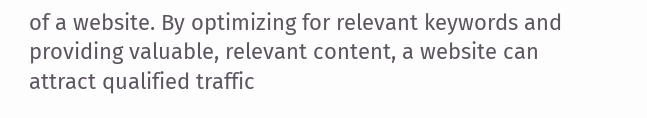of a website. By optimizing for relevant keywords and providing valuable, relevant content, a website can attract qualified traffic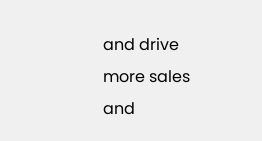and drive more sales and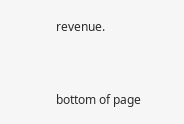revenue.


bottom of page